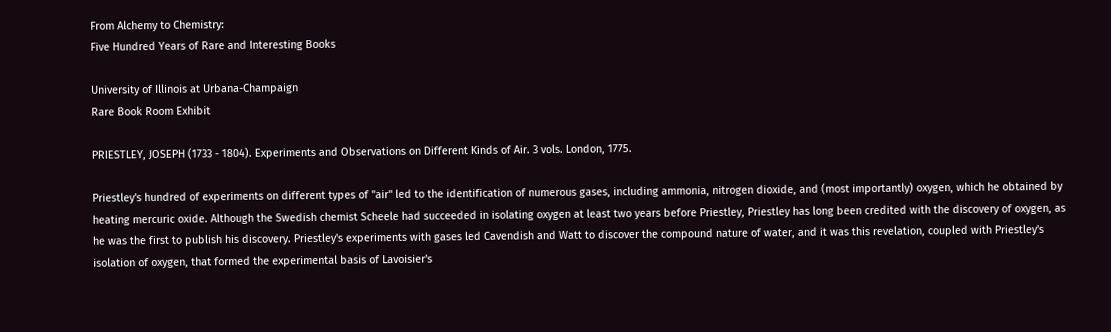From Alchemy to Chemistry:
Five Hundred Years of Rare and Interesting Books

University of Illinois at Urbana-Champaign
Rare Book Room Exhibit

PRIESTLEY, JOSEPH (1733 - 1804). Experiments and Observations on Different Kinds of Air. 3 vols. London, 1775.

Priestley's hundred of experiments on different types of "air" led to the identification of numerous gases, including ammonia, nitrogen dioxide, and (most importantly) oxygen, which he obtained by heating mercuric oxide. Although the Swedish chemist Scheele had succeeded in isolating oxygen at least two years before Priestley, Priestley has long been credited with the discovery of oxygen, as he was the first to publish his discovery. Priestley's experiments with gases led Cavendish and Watt to discover the compound nature of water, and it was this revelation, coupled with Priestley's isolation of oxygen, that formed the experimental basis of Lavoisier's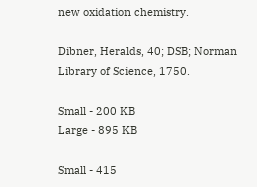new oxidation chemistry.

Dibner, Heralds, 40; DSB; Norman Library of Science, 1750.

Small - 200 KB
Large - 895 KB

Small - 415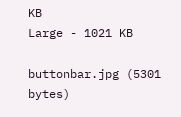KB
Large - 1021 KB

buttonbar.jpg (5301 bytes)